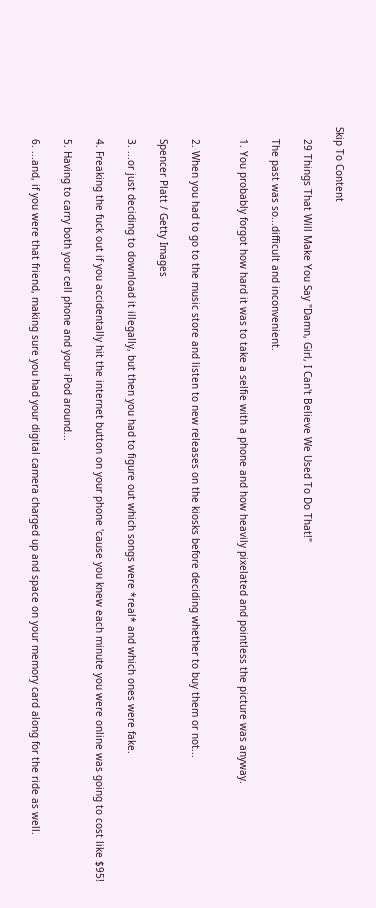Skip To Content

    29 Things That Will Make You Say "Damn, Girl, I Can't Believe We Used To Do That!"

    The past was so...difficult and inconvenient.

    1. You probably forgot how hard it was to take a selfie with a phone and how heavily pixelated and pointless the picture was anyway.


    2. When you had to go to the music store and listen to new releases on the kiosks before deciding whether to buy them or not...

    Spencer Platt / Getty Images

    3. ...or just deciding to download it illegally, but then you had to figure out which songs were *real* and which ones were fake.

    4. Freaking the fuck out if you accidentally hit the internet button on your phone 'cause you knew each minute you were online was going to cost like $95!

    5. Having to carry both your cell phone and your iPod around...

    6. ...and, if you were that friend, making sure you had your digital camera charged up and space on your memory card along for the ride as well.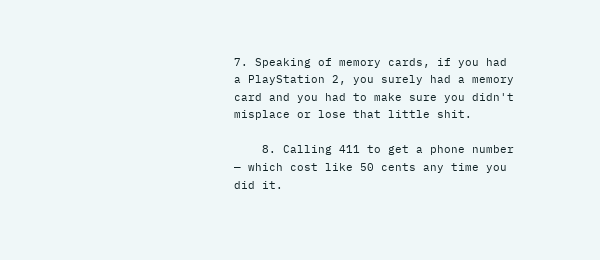7. Speaking of memory cards, if you had a PlayStation 2, you surely had a memory card and you had to make sure you didn't misplace or lose that little shit.

    8. Calling 411 to get a phone number — which cost like 50 cents any time you did it.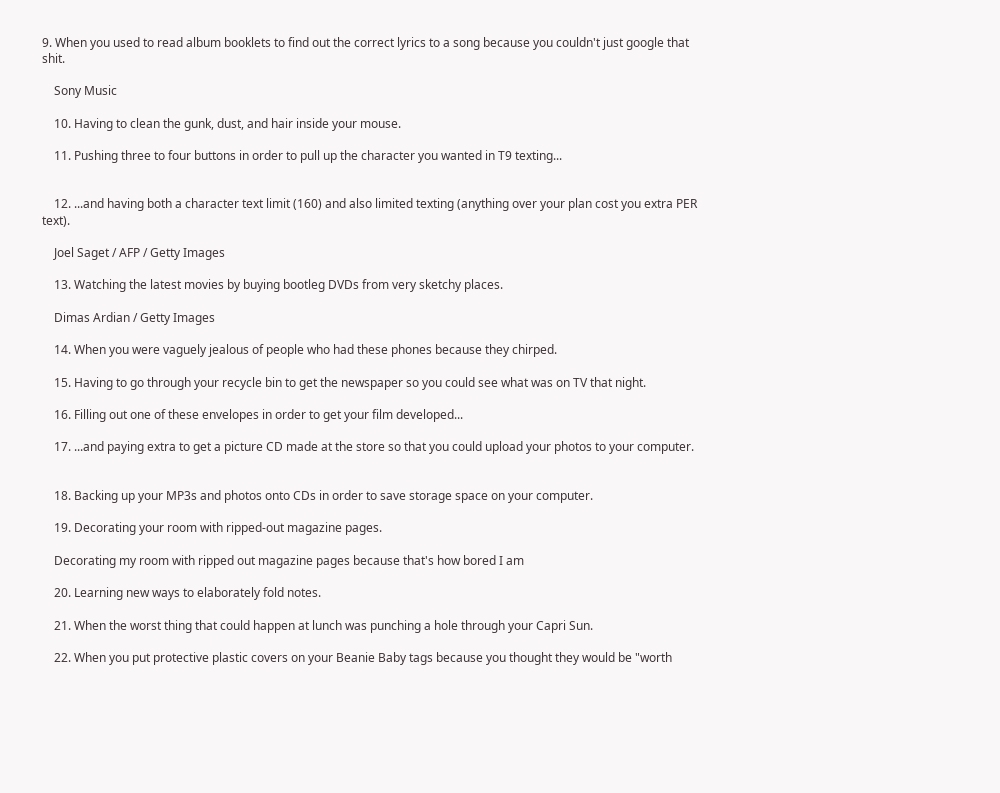9. When you used to read album booklets to find out the correct lyrics to a song because you couldn't just google that shit.

    Sony Music

    10. Having to clean the gunk, dust, and hair inside your mouse.

    11. Pushing three to four buttons in order to pull up the character you wanted in T9 texting...


    12. ...and having both a character text limit (160) and also limited texting (anything over your plan cost you extra PER text).

    Joel Saget / AFP / Getty Images

    13. Watching the latest movies by buying bootleg DVDs from very sketchy places.

    Dimas Ardian / Getty Images

    14. When you were vaguely jealous of people who had these phones because they chirped.

    15. Having to go through your recycle bin to get the newspaper so you could see what was on TV that night.

    16. Filling out one of these envelopes in order to get your film developed...

    17. ...and paying extra to get a picture CD made at the store so that you could upload your photos to your computer.


    18. Backing up your MP3s and photos onto CDs in order to save storage space on your computer.

    19. Decorating your room with ripped-out magazine pages.

    Decorating my room with ripped out magazine pages because that's how bored I am

    20. Learning new ways to elaborately fold notes.

    21. When the worst thing that could happen at lunch was punching a hole through your Capri Sun.

    22. When you put protective plastic covers on your Beanie Baby tags because you thought they would be "worth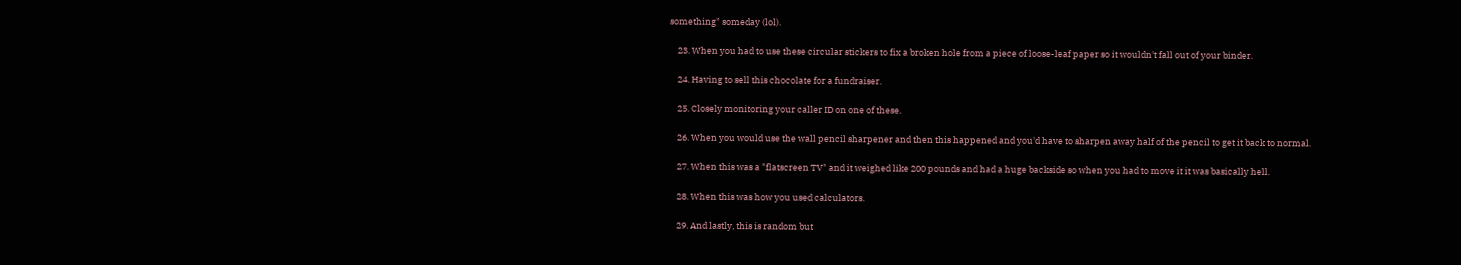something" someday (lol).

    23. When you had to use these circular stickers to fix a broken hole from a piece of loose-leaf paper so it wouldn't fall out of your binder.

    24. Having to sell this chocolate for a fundraiser.

    25. Closely monitoring your caller ID on one of these.

    26. When you would use the wall pencil sharpener and then this happened and you'd have to sharpen away half of the pencil to get it back to normal.

    27. When this was a "flatscreen TV" and it weighed like 200 pounds and had a huge backside so when you had to move it it was basically hell.

    28. When this was how you used calculators.

    29. And lastly, this is random but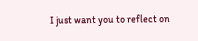I just want you to reflect on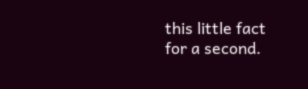this little fact for a second.